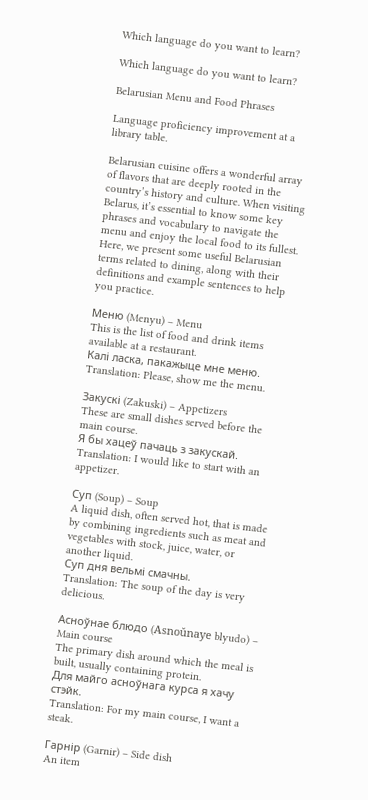Which language do you want to learn?

Which language do you want to learn?

Belarusian Menu and Food Phrases

Language proficiency improvement at a library table.

Belarusian cuisine offers a wonderful array of flavors that are deeply rooted in the country’s history and culture. When visiting Belarus, it’s essential to know some key phrases and vocabulary to navigate the menu and enjoy the local food to its fullest. Here, we present some useful Belarusian terms related to dining, along with their definitions and example sentences to help you practice.

Меню (Menyu) – Menu
This is the list of food and drink items available at a restaurant.
Калі ласка, пакажыце мне меню.
Translation: Please, show me the menu.

Закускі (Zakuski) – Appetizers
These are small dishes served before the main course.
Я бы хацеў пачаць з закускай.
Translation: I would like to start with an appetizer.

Суп (Soup) – Soup
A liquid dish, often served hot, that is made by combining ingredients such as meat and vegetables with stock, juice, water, or another liquid.
Суп дня вельмі смачны.
Translation: The soup of the day is very delicious.

Асноўнае блюдо (Asnoŭnaye blyudo) – Main course
The primary dish around which the meal is built, usually containing protein.
Для майго асноўнага курса я хачу стэйк.
Translation: For my main course, I want a steak.

Гарнір (Garnir) – Side dish
An item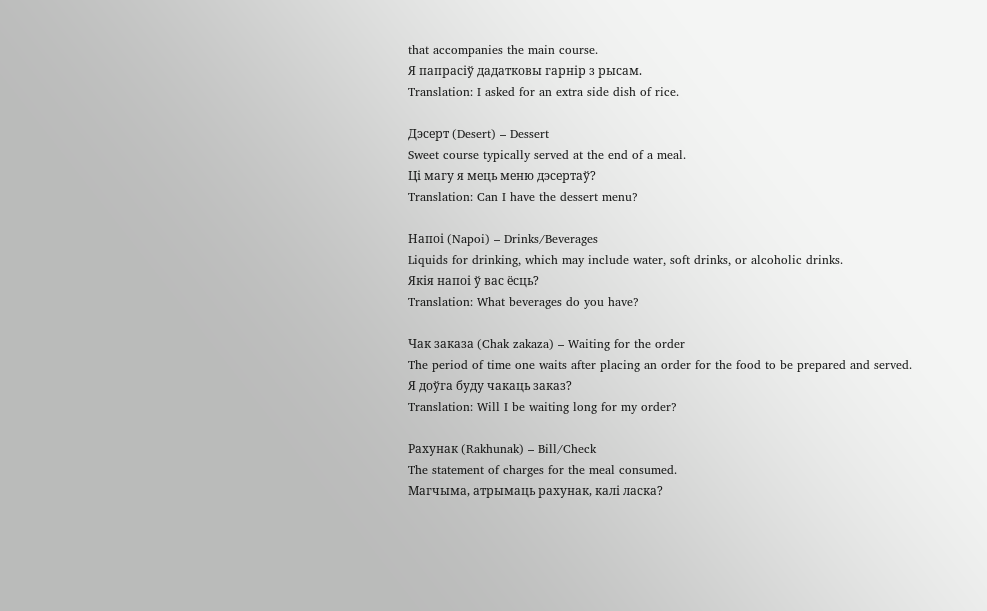that accompanies the main course.
Я папрасіў дадатковы гарнір з рысам.
Translation: I asked for an extra side dish of rice.

Дэсерт (Desert) – Dessert
Sweet course typically served at the end of a meal.
Ці магу я мець меню дэсертаў?
Translation: Can I have the dessert menu?

Напоі (Napoi) – Drinks/Beverages
Liquids for drinking, which may include water, soft drinks, or alcoholic drinks.
Якія напоі ў вас ёсць?
Translation: What beverages do you have?

Чак заказа (Chak zakaza) – Waiting for the order
The period of time one waits after placing an order for the food to be prepared and served.
Я доўга буду чакаць заказ?
Translation: Will I be waiting long for my order?

Рахунак (Rakhunak) – Bill/Check
The statement of charges for the meal consumed.
Магчыма, атрымаць рахунак, калі ласка?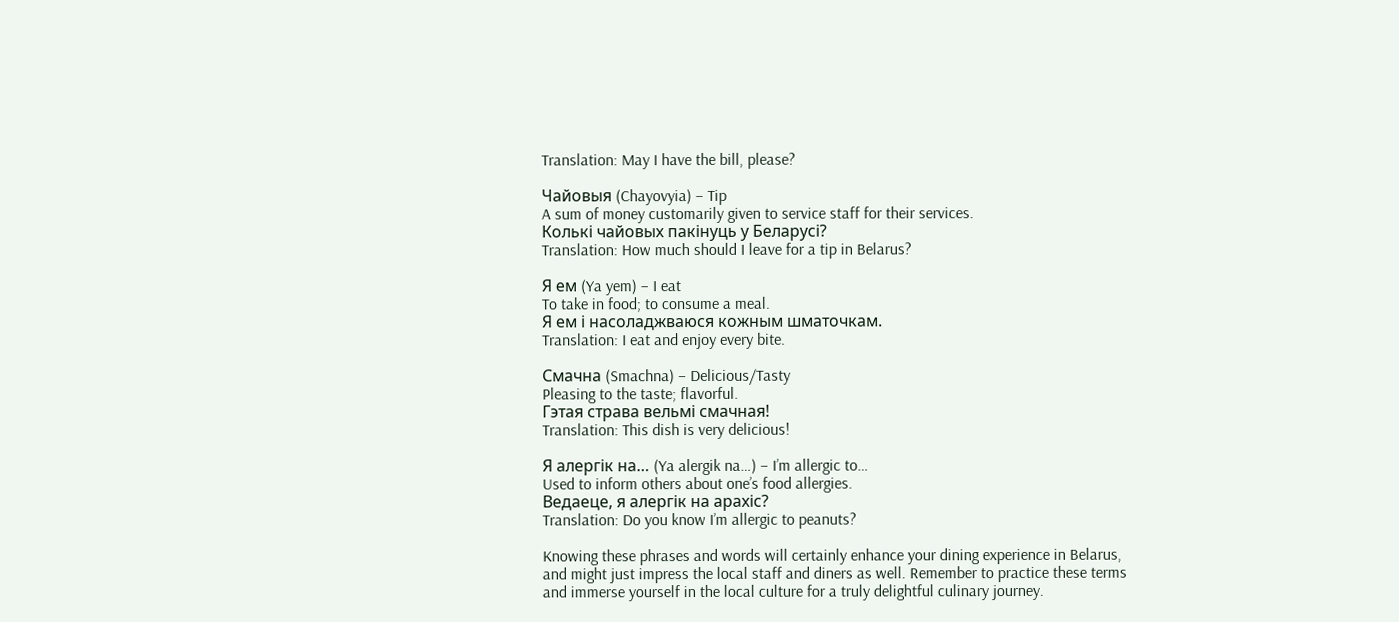Translation: May I have the bill, please?

Чайовыя (Chayovyia) – Tip
A sum of money customarily given to service staff for their services.
Колькі чайовых пакінуць у Беларусі?
Translation: How much should I leave for a tip in Belarus?

Я ем (Ya yem) – I eat
To take in food; to consume a meal.
Я ем і насоладжваюся кожным шматочкам.
Translation: I eat and enjoy every bite.

Смачна (Smachna) – Delicious/Tasty
Pleasing to the taste; flavorful.
Гэтая страва вельмі смачная!
Translation: This dish is very delicious!

Я алергік на… (Ya alergik na…) – I’m allergic to…
Used to inform others about one’s food allergies.
Ведаеце, я алергік на арахіс?
Translation: Do you know I’m allergic to peanuts?

Knowing these phrases and words will certainly enhance your dining experience in Belarus, and might just impress the local staff and diners as well. Remember to practice these terms and immerse yourself in the local culture for a truly delightful culinary journey.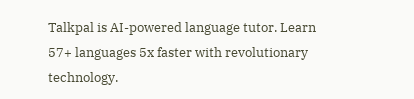Talkpal is AI-powered language tutor. Learn 57+ languages 5x faster with revolutionary technology.